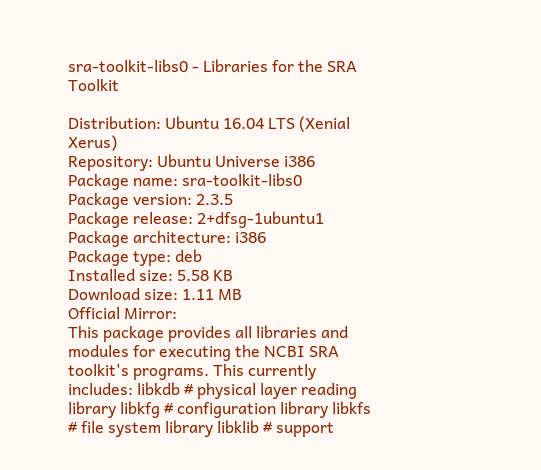sra-toolkit-libs0 - Libraries for the SRA Toolkit

Distribution: Ubuntu 16.04 LTS (Xenial Xerus)
Repository: Ubuntu Universe i386
Package name: sra-toolkit-libs0
Package version: 2.3.5
Package release: 2+dfsg-1ubuntu1
Package architecture: i386
Package type: deb
Installed size: 5.58 KB
Download size: 1.11 MB
Official Mirror:
This package provides all libraries and modules for executing the NCBI SRA toolkit's programs. This currently includes: libkdb # physical layer reading library libkfg # configuration library libkfs # file system library libklib # support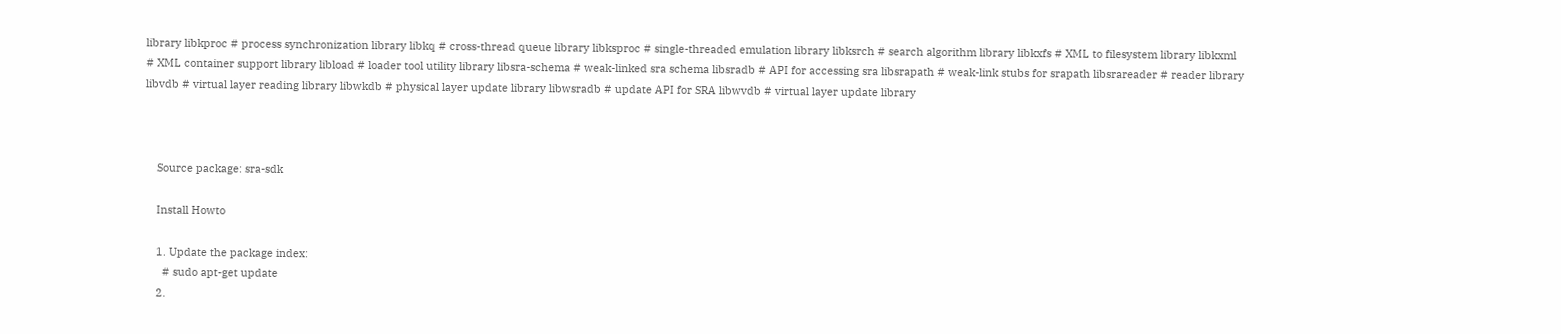library libkproc # process synchronization library libkq # cross-thread queue library libksproc # single-threaded emulation library libksrch # search algorithm library libkxfs # XML to filesystem library libkxml # XML container support library libload # loader tool utility library libsra-schema # weak-linked sra schema libsradb # API for accessing sra libsrapath # weak-link stubs for srapath libsrareader # reader library libvdb # virtual layer reading library libwkdb # physical layer update library libwsradb # update API for SRA libwvdb # virtual layer update library



    Source package: sra-sdk

    Install Howto

    1. Update the package index:
      # sudo apt-get update
    2.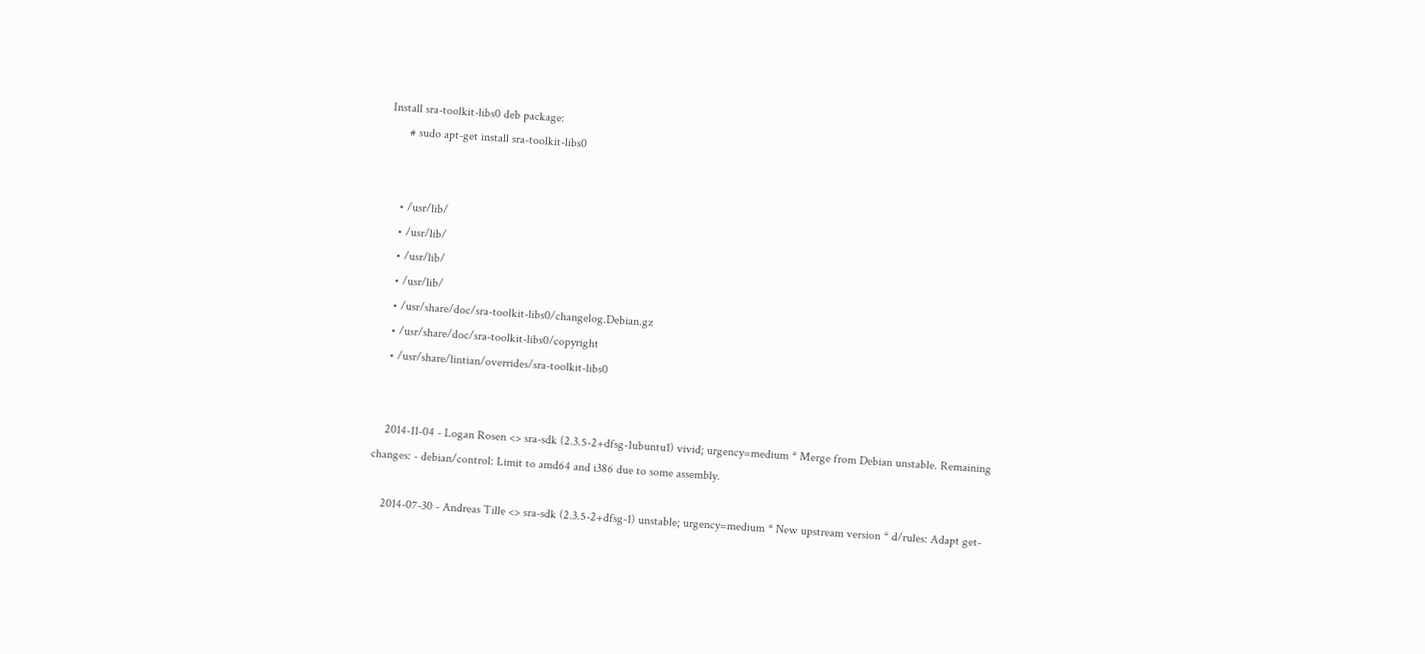Install sra-toolkit-libs0 deb package:
      # sudo apt-get install sra-toolkit-libs0


    • /usr/lib/
    • /usr/lib/
    • /usr/lib/
    • /usr/lib/
    • /usr/share/doc/sra-toolkit-libs0/changelog.Debian.gz
    • /usr/share/doc/sra-toolkit-libs0/copyright
    • /usr/share/lintian/overrides/sra-toolkit-libs0


    2014-11-04 - Logan Rosen <> sra-sdk (2.3.5-2+dfsg-1ubuntu1) vivid; urgency=medium * Merge from Debian unstable. Remaining changes: - debian/control: Limit to amd64 and i386 due to some assembly.

    2014-07-30 - Andreas Tille <> sra-sdk (2.3.5-2+dfsg-1) unstable; urgency=medium * New upstream version * d/rules: Adapt get-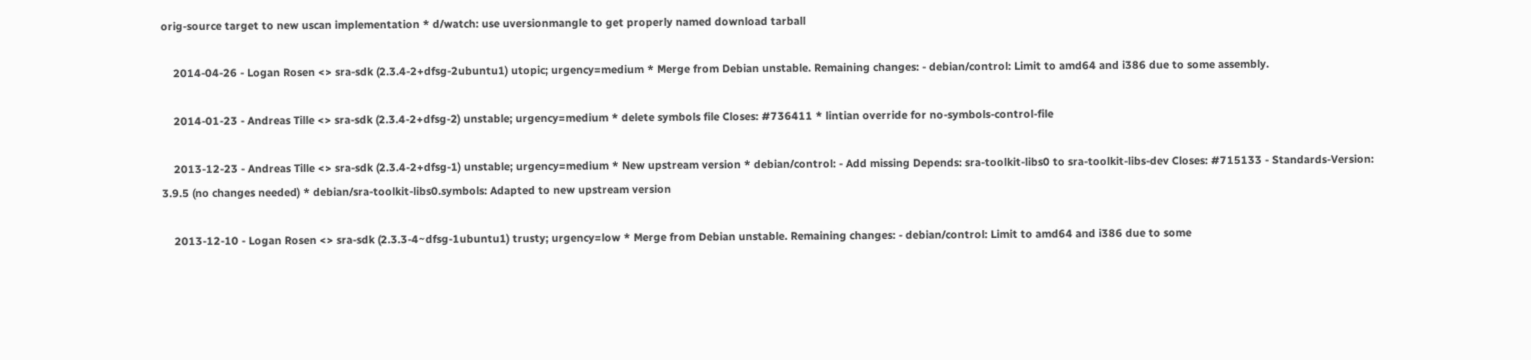orig-source target to new uscan implementation * d/watch: use uversionmangle to get properly named download tarball

    2014-04-26 - Logan Rosen <> sra-sdk (2.3.4-2+dfsg-2ubuntu1) utopic; urgency=medium * Merge from Debian unstable. Remaining changes: - debian/control: Limit to amd64 and i386 due to some assembly.

    2014-01-23 - Andreas Tille <> sra-sdk (2.3.4-2+dfsg-2) unstable; urgency=medium * delete symbols file Closes: #736411 * lintian override for no-symbols-control-file

    2013-12-23 - Andreas Tille <> sra-sdk (2.3.4-2+dfsg-1) unstable; urgency=medium * New upstream version * debian/control: - Add missing Depends: sra-toolkit-libs0 to sra-toolkit-libs-dev Closes: #715133 - Standards-Version: 3.9.5 (no changes needed) * debian/sra-toolkit-libs0.symbols: Adapted to new upstream version

    2013-12-10 - Logan Rosen <> sra-sdk (2.3.3-4~dfsg-1ubuntu1) trusty; urgency=low * Merge from Debian unstable. Remaining changes: - debian/control: Limit to amd64 and i386 due to some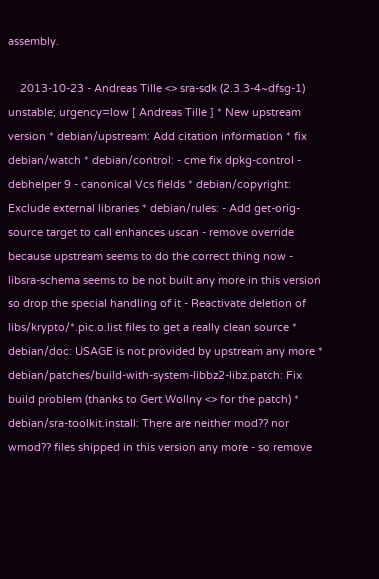assembly.

    2013-10-23 - Andreas Tille <> sra-sdk (2.3.3-4~dfsg-1) unstable; urgency=low [ Andreas Tille ] * New upstream version * debian/upstream: Add citation information * fix debian/watch * debian/control: - cme fix dpkg-control - debhelper 9 - canonical Vcs fields * debian/copyright: Exclude external libraries * debian/rules: - Add get-orig-source target to call enhances uscan - remove override because upstream seems to do the correct thing now - libsra-schema seems to be not built any more in this version so drop the special handling of it - Reactivate deletion of libs/krypto/*.pic.o.list files to get a really clean source * debian/doc: USAGE is not provided by upstream any more * debian/patches/build-with-system-libbz2-libz.patch: Fix build problem (thanks to Gert Wollny <> for the patch) * debian/sra-toolkit.install: There are neither mod?? nor wmod?? files shipped in this version any more - so remove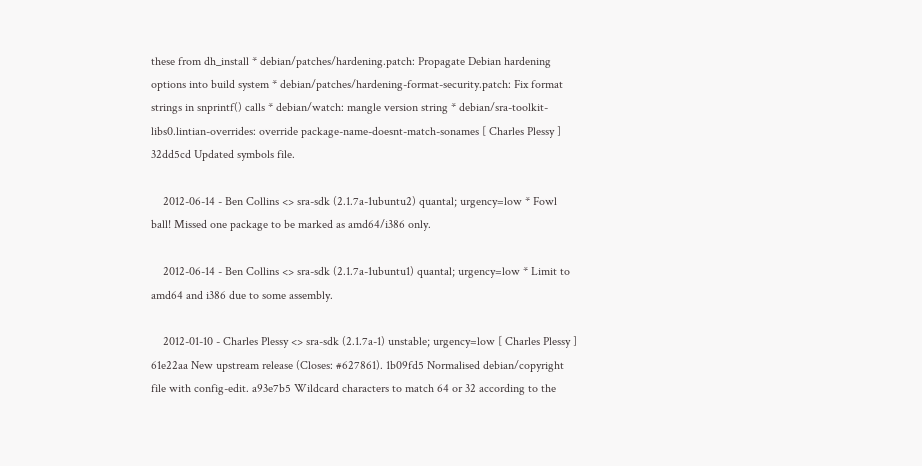these from dh_install * debian/patches/hardening.patch: Propagate Debian hardening options into build system * debian/patches/hardening-format-security.patch: Fix format strings in snprintf() calls * debian/watch: mangle version string * debian/sra-toolkit-libs0.lintian-overrides: override package-name-doesnt-match-sonames [ Charles Plessy ] 32dd5cd Updated symbols file.

    2012-06-14 - Ben Collins <> sra-sdk (2.1.7a-1ubuntu2) quantal; urgency=low * Fowl ball! Missed one package to be marked as amd64/i386 only.

    2012-06-14 - Ben Collins <> sra-sdk (2.1.7a-1ubuntu1) quantal; urgency=low * Limit to amd64 and i386 due to some assembly.

    2012-01-10 - Charles Plessy <> sra-sdk (2.1.7a-1) unstable; urgency=low [ Charles Plessy ] 61e22aa New upstream release (Closes: #627861). 1b09fd5 Normalised debian/copyright file with config-edit. a93e7b5 Wildcard characters to match 64 or 32 according to the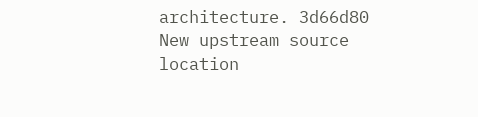architecture. 3d66d80 New upstream source location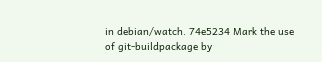in debian/watch. 74e5234 Mark the use of git-buildpackage by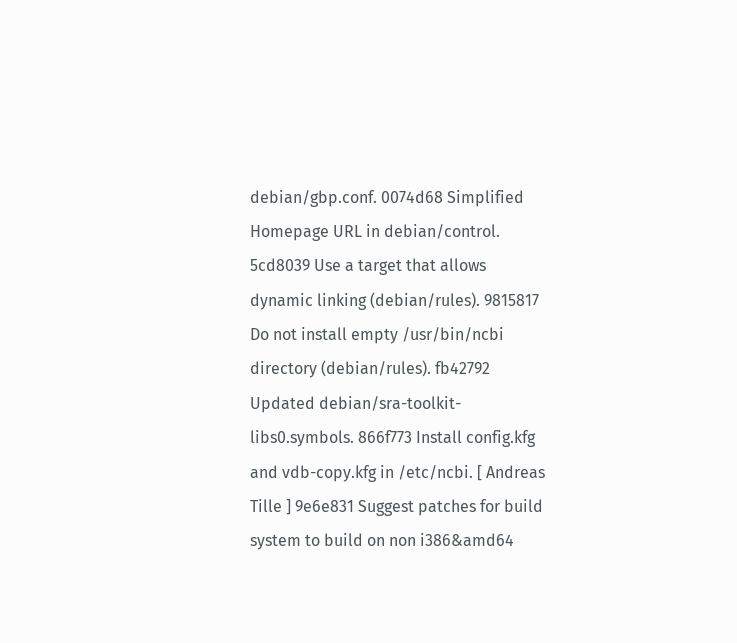debian/gbp.conf. 0074d68 Simplified Homepage URL in debian/control. 5cd8039 Use a target that allows dynamic linking (debian/rules). 9815817 Do not install empty /usr/bin/ncbi directory (debian/rules). fb42792 Updated debian/sra-toolkit-libs0.symbols. 866f773 Install config.kfg and vdb-copy.kfg in /etc/ncbi. [ Andreas Tille ] 9e6e831 Suggest patches for build system to build on non i386&amd64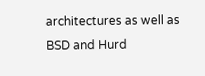architectures as well as BSD and Hurd